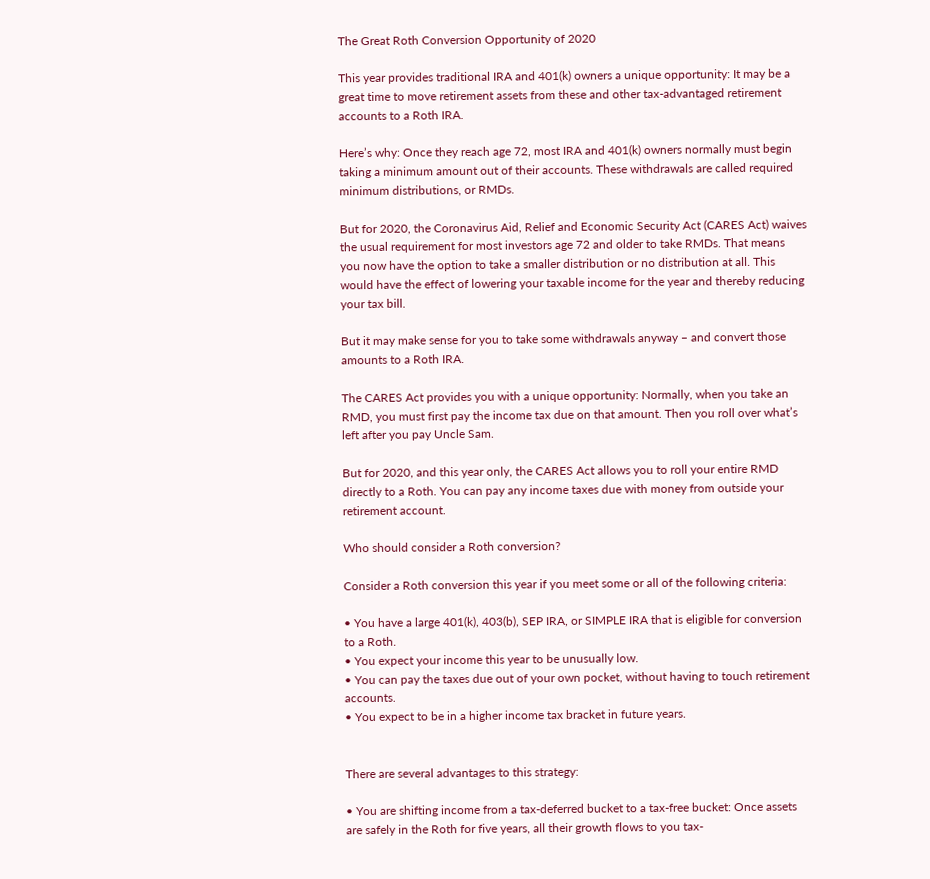The Great Roth Conversion Opportunity of 2020

This year provides traditional IRA and 401(k) owners a unique opportunity: It may be a great time to move retirement assets from these and other tax-advantaged retirement accounts to a Roth IRA.

Here’s why: Once they reach age 72, most IRA and 401(k) owners normally must begin taking a minimum amount out of their accounts. These withdrawals are called required minimum distributions, or RMDs.

But for 2020, the Coronavirus Aid, Relief and Economic Security Act (CARES Act) waives the usual requirement for most investors age 72 and older to take RMDs. That means you now have the option to take a smaller distribution or no distribution at all. This would have the effect of lowering your taxable income for the year and thereby reducing your tax bill.

But it may make sense for you to take some withdrawals anyway – and convert those amounts to a Roth IRA.

The CARES Act provides you with a unique opportunity: Normally, when you take an RMD, you must first pay the income tax due on that amount. Then you roll over what’s left after you pay Uncle Sam.

But for 2020, and this year only, the CARES Act allows you to roll your entire RMD directly to a Roth. You can pay any income taxes due with money from outside your retirement account.

Who should consider a Roth conversion?

Consider a Roth conversion this year if you meet some or all of the following criteria:

• You have a large 401(k), 403(b), SEP IRA, or SIMPLE IRA that is eligible for conversion to a Roth.
• You expect your income this year to be unusually low.
• You can pay the taxes due out of your own pocket, without having to touch retirement accounts.
• You expect to be in a higher income tax bracket in future years.


There are several advantages to this strategy:

• You are shifting income from a tax-deferred bucket to a tax-free bucket: Once assets are safely in the Roth for five years, all their growth flows to you tax-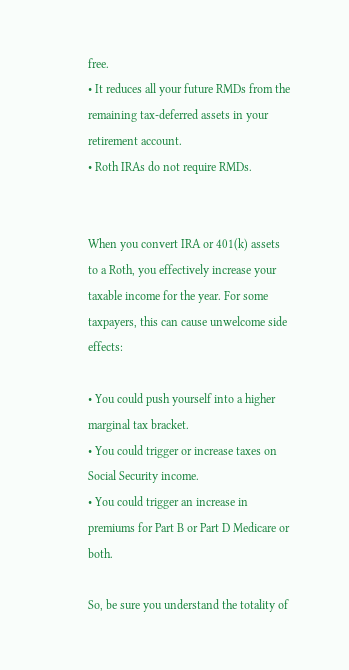free.
• It reduces all your future RMDs from the remaining tax-deferred assets in your retirement account.
• Roth IRAs do not require RMDs.


When you convert IRA or 401(k) assets to a Roth, you effectively increase your taxable income for the year. For some taxpayers, this can cause unwelcome side effects:

• You could push yourself into a higher marginal tax bracket.
• You could trigger or increase taxes on Social Security income.
• You could trigger an increase in premiums for Part B or Part D Medicare or both.

So, be sure you understand the totality of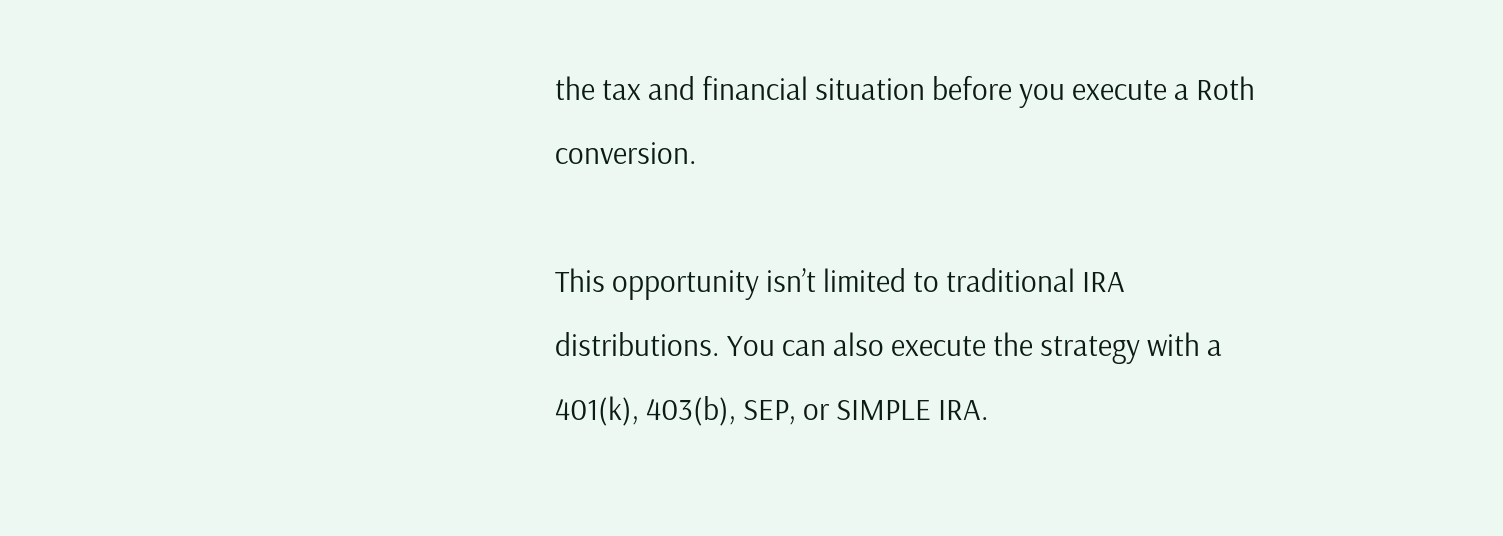the tax and financial situation before you execute a Roth conversion.

This opportunity isn’t limited to traditional IRA distributions. You can also execute the strategy with a 401(k), 403(b), SEP, or SIMPLE IRA.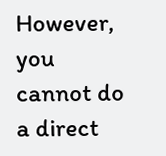However, you cannot do a direct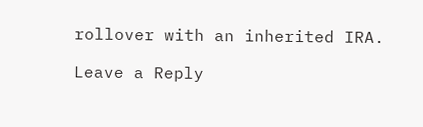rollover with an inherited IRA.

Leave a Reply